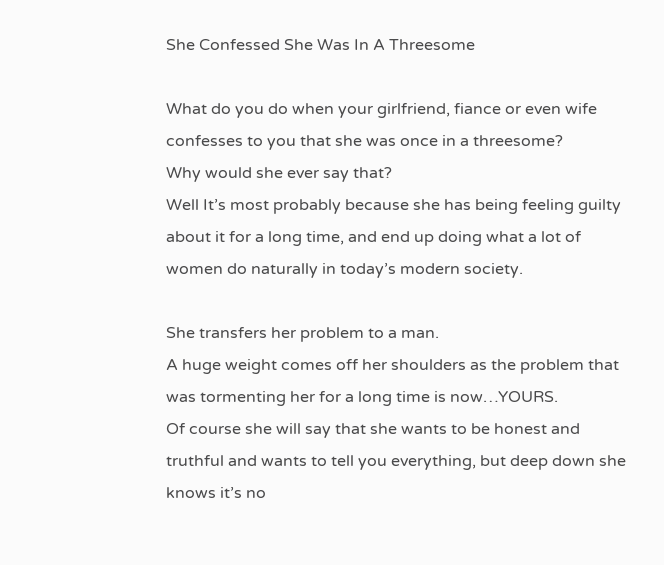She Confessed She Was In A Threesome

What do you do when your girlfriend, fiance or even wife confesses to you that she was once in a threesome?
Why would she ever say that?
Well It’s most probably because she has being feeling guilty about it for a long time, and end up doing what a lot of women do naturally in today’s modern society.

She transfers her problem to a man.
A huge weight comes off her shoulders as the problem that was tormenting her for a long time is now…YOURS.
Of course she will say that she wants to be honest and truthful and wants to tell you everything, but deep down she knows it’s no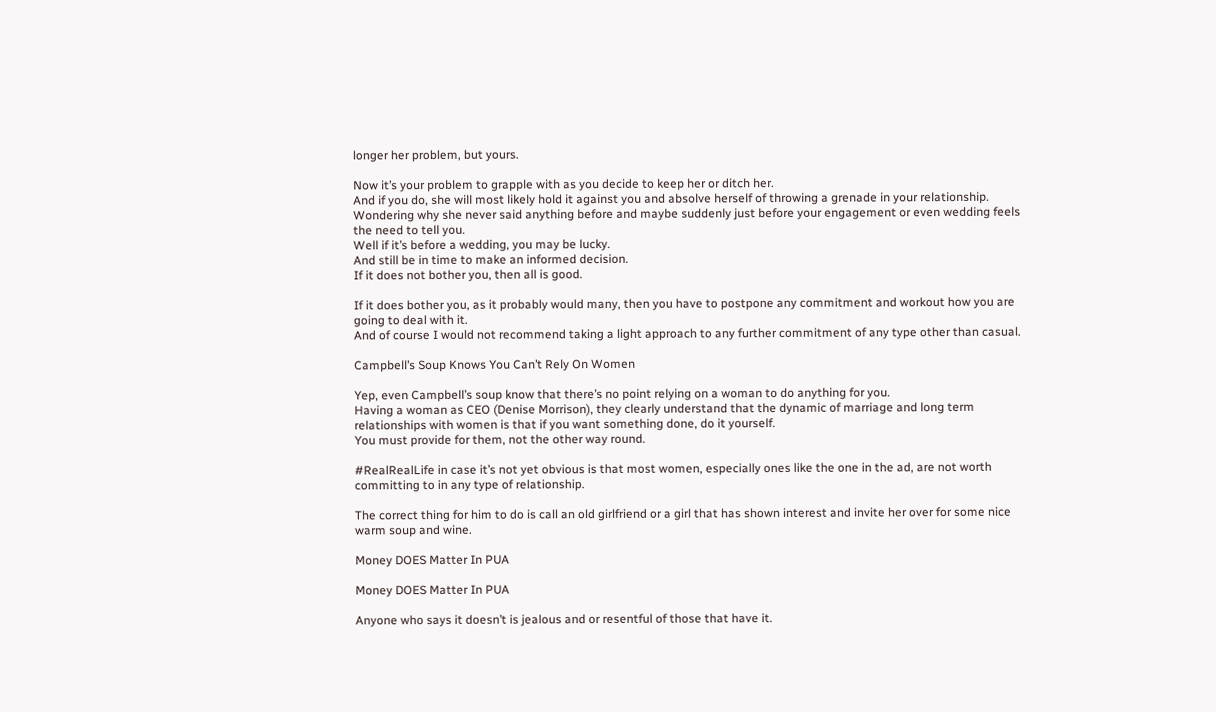longer her problem, but yours.

Now it’s your problem to grapple with as you decide to keep her or ditch her.
And if you do, she will most likely hold it against you and absolve herself of throwing a grenade in your relationship.
Wondering why she never said anything before and maybe suddenly just before your engagement or even wedding feels the need to tell you.
Well if it’s before a wedding, you may be lucky.
And still be in time to make an informed decision.
If it does not bother you, then all is good.

If it does bother you, as it probably would many, then you have to postpone any commitment and workout how you are going to deal with it.
And of course I would not recommend taking a light approach to any further commitment of any type other than casual.

Campbell’s Soup Knows You Can’t Rely On Women

Yep, even Campbell’s soup know that there’s no point relying on a woman to do anything for you.
Having a woman as CEO (Denise Morrison), they clearly understand that the dynamic of marriage and long term relationships with women is that if you want something done, do it yourself.
You must provide for them, not the other way round.

#RealRealLife in case it’s not yet obvious is that most women, especially ones like the one in the ad, are not worth committing to in any type of relationship.

The correct thing for him to do is call an old girlfriend or a girl that has shown interest and invite her over for some nice warm soup and wine.

Money DOES Matter In PUA

Money DOES Matter In PUA

Anyone who says it doesn’t is jealous and or resentful of those that have it.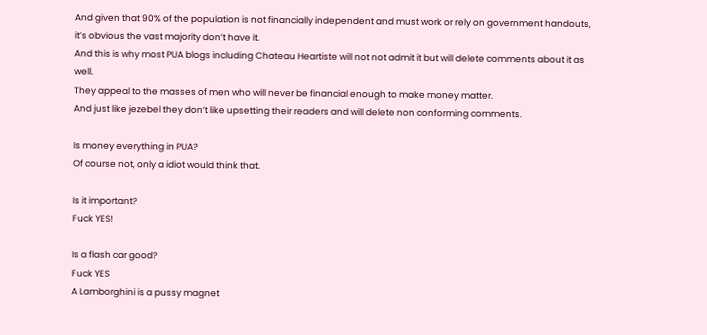And given that 90% of the population is not financially independent and must work or rely on government handouts, it’s obvious the vast majority don’t have it.
And this is why most PUA blogs including Chateau Heartiste will not not admit it but will delete comments about it as well.
They appeal to the masses of men who will never be financial enough to make money matter.
And just like jezebel they don’t like upsetting their readers and will delete non conforming comments.

Is money everything in PUA?
Of course not, only a idiot would think that.

Is it important?
Fuck YES!

Is a flash car good?
Fuck YES
A Lamborghini is a pussy magnet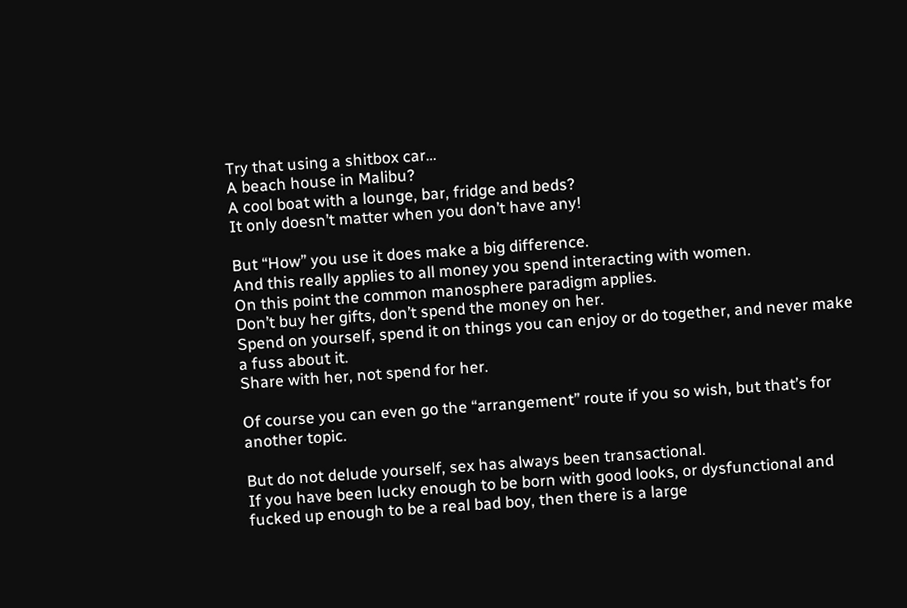Try that using a shitbox car…
A beach house in Malibu?
A cool boat with a lounge, bar, fridge and beds?
It only doesn’t matter when you don’t have any!

But “How” you use it does make a big difference.
And this really applies to all money you spend interacting with women.
On this point the common manosphere paradigm applies.
Don’t buy her gifts, don’t spend the money on her.
Spend on yourself, spend it on things you can enjoy or do together, and never make a fuss about it.
Share with her, not spend for her.

Of course you can even go the “arrangement” route if you so wish, but that’s for another topic.

But do not delude yourself, sex has always been transactional.
If you have been lucky enough to be born with good looks, or dysfunctional and fucked up enough to be a real bad boy, then there is a large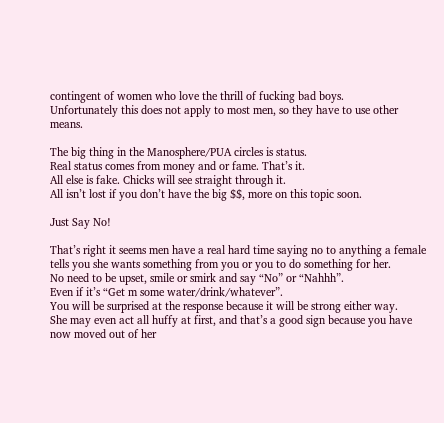contingent of women who love the thrill of fucking bad boys.
Unfortunately this does not apply to most men, so they have to use other means.

The big thing in the Manosphere/PUA circles is status.
Real status comes from money and or fame. That’s it.
All else is fake. Chicks will see straight through it.
All isn’t lost if you don’t have the big $$, more on this topic soon.

Just Say No!

That’s right it seems men have a real hard time saying no to anything a female tells you she wants something from you or you to do something for her.
No need to be upset, smile or smirk and say “No” or “Nahhh”.
Even if it’s “Get m some water/drink/whatever”.
You will be surprised at the response because it will be strong either way.
She may even act all huffy at first, and that’s a good sign because you have now moved out of her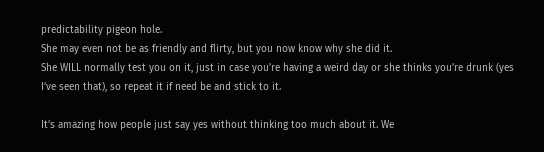predictability pigeon hole.
She may even not be as friendly and flirty, but you now know why she did it.
She WILL normally test you on it, just in case you’re having a weird day or she thinks you’re drunk (yes I’ve seen that), so repeat it if need be and stick to it.

It’s amazing how people just say yes without thinking too much about it. We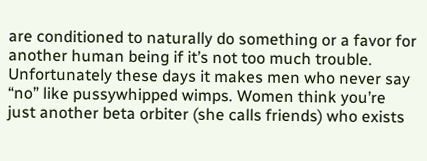are conditioned to naturally do something or a favor for another human being if it’s not too much trouble.
Unfortunately these days it makes men who never say “no” like pussywhipped wimps. Women think you’re just another beta orbiter (she calls friends) who exists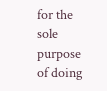for the sole purpose of doing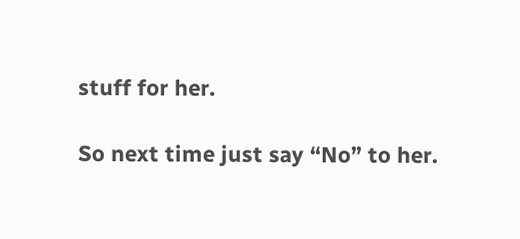stuff for her.

So next time just say “No” to her.